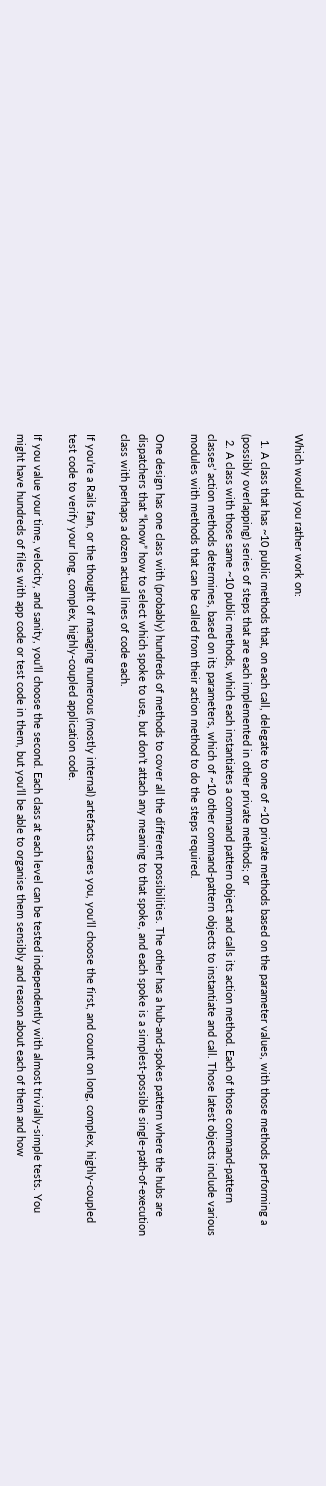Which would you rather work on:

  1. A class that has ~10 public methods that, on each call, delegate to one of ~10 private methods based on the parameter values, with those methods performing a (possibly overlapping) series of steps that are each implemented in other private methods; or
  2. A class with those same ~10 public methods, which each instantiates a command pattern object and calls its action method. Each of those command-pattern classes’ action methods determines, based on its parameters, which of ~10 other command-pattern objects to instantiate and call. Those latest objects include various modules with methods that can be called from their action method to do the steps required.

One design has one class with (probably) hundreds of methods to cover all the different possibilities. The other has a hub-and-spokes pattern where the hubs are dispatchers that “know” how to select which spoke to use, but don’t attach any meaning to that spoke, and each spoke is a simplest-possible single-path-of-execution class with perhaps a dozen actual lines of code each.

If you’re a Rails fan, or the thought of managing numerous (mostly internal) artefacts scares you, you’ll choose the first, and count on long, complex, highly-coupled test code to verify your long, complex, highly-coupled application code.

If you value your time, velocity, and sanity, you’ll choose the second. Each class at each level can be tested independently with almost trivially-simple tests. You might have hundreds of files with app code or test code in them, but you’ll be able to organise them sensibly and reason about each of them and how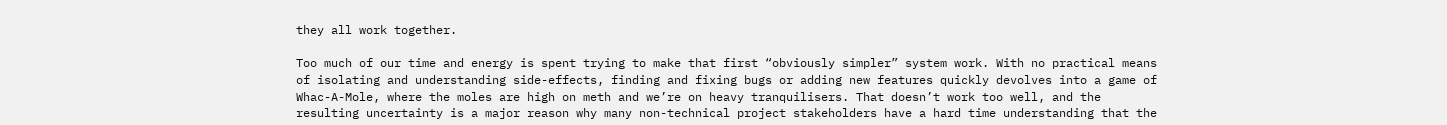they all work together.

Too much of our time and energy is spent trying to make that first “obviously simpler” system work. With no practical means of isolating and understanding side-effects, finding and fixing bugs or adding new features quickly devolves into a game of Whac-A-Mole, where the moles are high on meth and we’re on heavy tranquilisers. That doesn’t work too well, and the resulting uncertainty is a major reason why many non-technical project stakeholders have a hard time understanding that the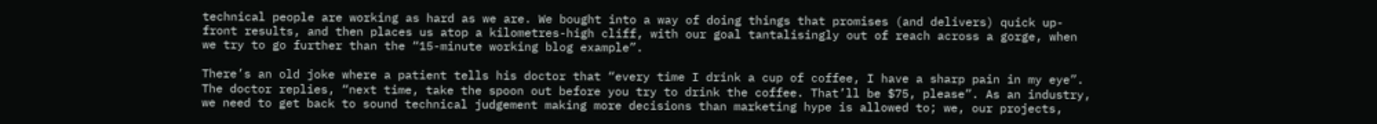technical people are working as hard as we are. We bought into a way of doing things that promises (and delivers) quick up-front results, and then places us atop a kilometres-high cliff, with our goal tantalisingly out of reach across a gorge, when we try to go further than the “15-minute working blog example”.

There’s an old joke where a patient tells his doctor that “every time I drink a cup of coffee, I have a sharp pain in my eye”. The doctor replies, “next time, take the spoon out before you try to drink the coffee. That’ll be $75, please”. As an industry, we need to get back to sound technical judgement making more decisions than marketing hype is allowed to; we, our projects,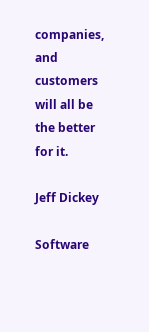companies, and customers will all be the better for it.

Jeff Dickey

Software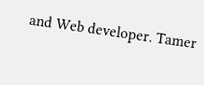and Web developer. Tamer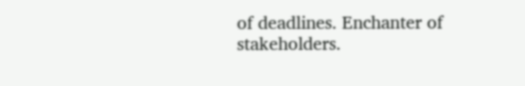of deadlines. Enchanter of stakeholders.